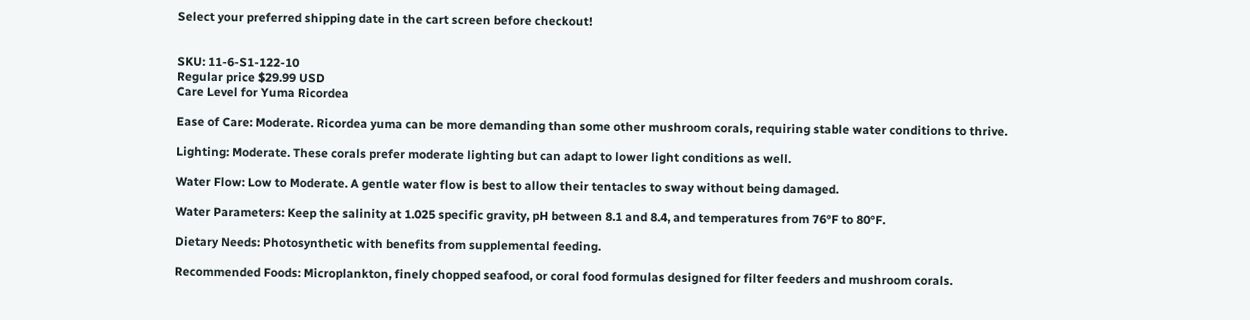Select your preferred shipping date in the cart screen before checkout!


SKU: 11-6-S1-122-10
Regular price $29.99 USD
Care Level for Yuma Ricordea

Ease of Care: Moderate. Ricordea yuma can be more demanding than some other mushroom corals, requiring stable water conditions to thrive.

Lighting: Moderate. These corals prefer moderate lighting but can adapt to lower light conditions as well.

Water Flow: Low to Moderate. A gentle water flow is best to allow their tentacles to sway without being damaged.

Water Parameters: Keep the salinity at 1.025 specific gravity, pH between 8.1 and 8.4, and temperatures from 76°F to 80°F.

Dietary Needs: Photosynthetic with benefits from supplemental feeding.

Recommended Foods: Microplankton, finely chopped seafood, or coral food formulas designed for filter feeders and mushroom corals.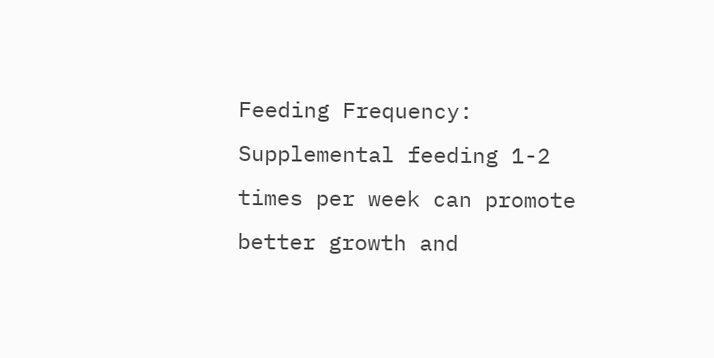Feeding Frequency: Supplemental feeding 1-2 times per week can promote better growth and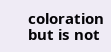coloration but is not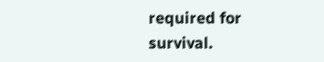required for survival.